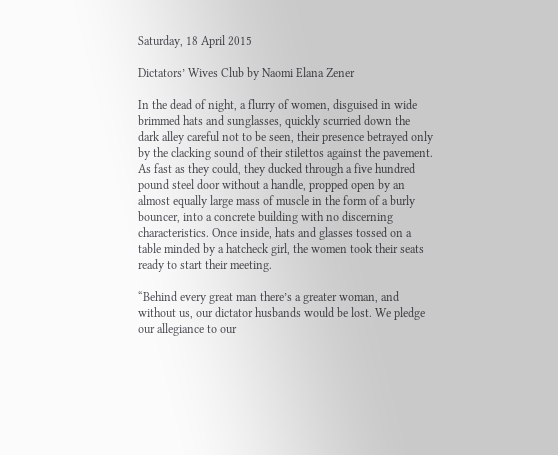Saturday, 18 April 2015

Dictators’ Wives Club by Naomi Elana Zener

In the dead of night, a flurry of women, disguised in wide brimmed hats and sunglasses, quickly scurried down the dark alley careful not to be seen, their presence betrayed only by the clacking sound of their stilettos against the pavement. As fast as they could, they ducked through a five hundred pound steel door without a handle, propped open by an almost equally large mass of muscle in the form of a burly bouncer, into a concrete building with no discerning characteristics. Once inside, hats and glasses tossed on a table minded by a hatcheck girl, the women took their seats ready to start their meeting.

“Behind every great man there’s a greater woman, and without us, our dictator husbands would be lost. We pledge our allegiance to our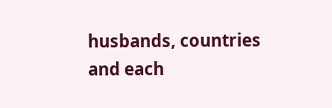husbands, countries and each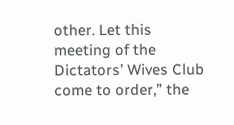other. Let this meeting of the Dictators’ Wives Club come to order,” the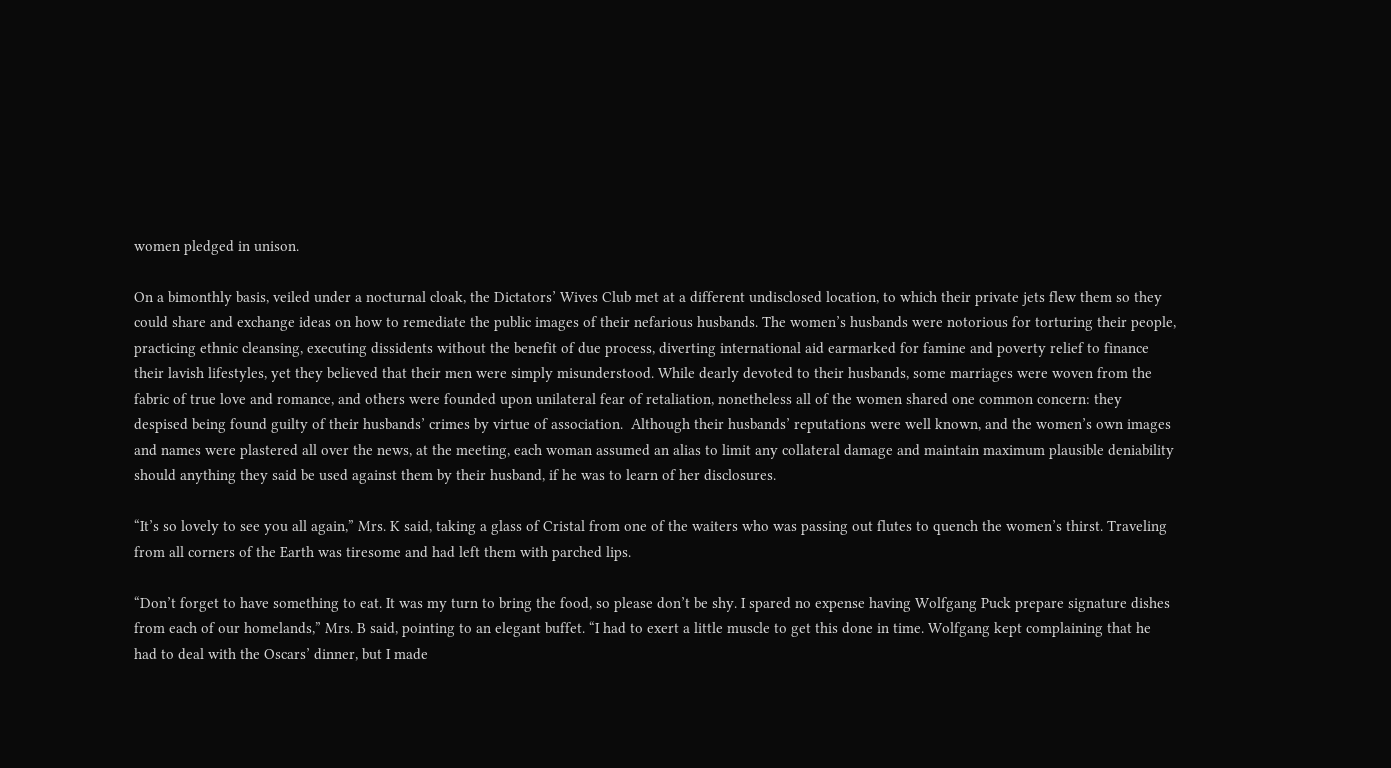women pledged in unison.

On a bimonthly basis, veiled under a nocturnal cloak, the Dictators’ Wives Club met at a different undisclosed location, to which their private jets flew them so they could share and exchange ideas on how to remediate the public images of their nefarious husbands. The women’s husbands were notorious for torturing their people, practicing ethnic cleansing, executing dissidents without the benefit of due process, diverting international aid earmarked for famine and poverty relief to finance their lavish lifestyles, yet they believed that their men were simply misunderstood. While dearly devoted to their husbands, some marriages were woven from the fabric of true love and romance, and others were founded upon unilateral fear of retaliation, nonetheless all of the women shared one common concern: they despised being found guilty of their husbands’ crimes by virtue of association.  Although their husbands’ reputations were well known, and the women’s own images and names were plastered all over the news, at the meeting, each woman assumed an alias to limit any collateral damage and maintain maximum plausible deniability should anything they said be used against them by their husband, if he was to learn of her disclosures.

“It’s so lovely to see you all again,” Mrs. K said, taking a glass of Cristal from one of the waiters who was passing out flutes to quench the women’s thirst. Traveling from all corners of the Earth was tiresome and had left them with parched lips.

“Don’t forget to have something to eat. It was my turn to bring the food, so please don’t be shy. I spared no expense having Wolfgang Puck prepare signature dishes from each of our homelands,” Mrs. B said, pointing to an elegant buffet. “I had to exert a little muscle to get this done in time. Wolfgang kept complaining that he had to deal with the Oscars’ dinner, but I made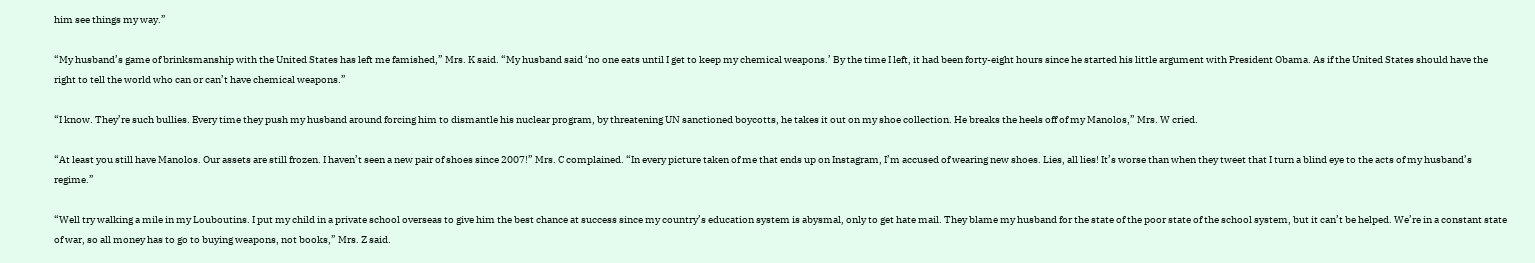him see things my way.”

“My husband’s game of brinksmanship with the United States has left me famished,” Mrs. K said. “My husband said ‘no one eats until I get to keep my chemical weapons.’ By the time I left, it had been forty-eight hours since he started his little argument with President Obama. As if the United States should have the right to tell the world who can or can’t have chemical weapons.”

“I know. They’re such bullies. Every time they push my husband around forcing him to dismantle his nuclear program, by threatening UN sanctioned boycotts, he takes it out on my shoe collection. He breaks the heels off of my Manolos,” Mrs. W cried.

“At least you still have Manolos. Our assets are still frozen. I haven’t seen a new pair of shoes since 2007!” Mrs. C complained. “In every picture taken of me that ends up on Instagram, I’m accused of wearing new shoes. Lies, all lies! It’s worse than when they tweet that I turn a blind eye to the acts of my husband’s regime.”

“Well try walking a mile in my Louboutins. I put my child in a private school overseas to give him the best chance at success since my country’s education system is abysmal, only to get hate mail. They blame my husband for the state of the poor state of the school system, but it can’t be helped. We’re in a constant state of war, so all money has to go to buying weapons, not books,” Mrs. Z said.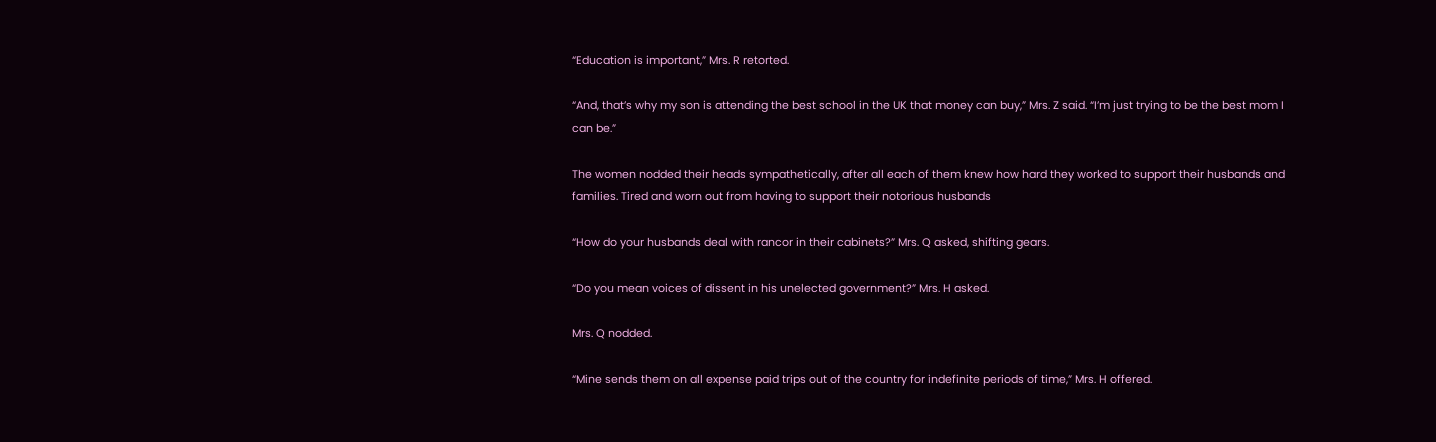“Education is important,” Mrs. R retorted.

“And, that’s why my son is attending the best school in the UK that money can buy,” Mrs. Z said. “I’m just trying to be the best mom I can be.”

The women nodded their heads sympathetically, after all each of them knew how hard they worked to support their husbands and families. Tired and worn out from having to support their notorious husbands

“How do your husbands deal with rancor in their cabinets?” Mrs. Q asked, shifting gears.

“Do you mean voices of dissent in his unelected government?” Mrs. H asked.

Mrs. Q nodded.

“Mine sends them on all expense paid trips out of the country for indefinite periods of time,” Mrs. H offered.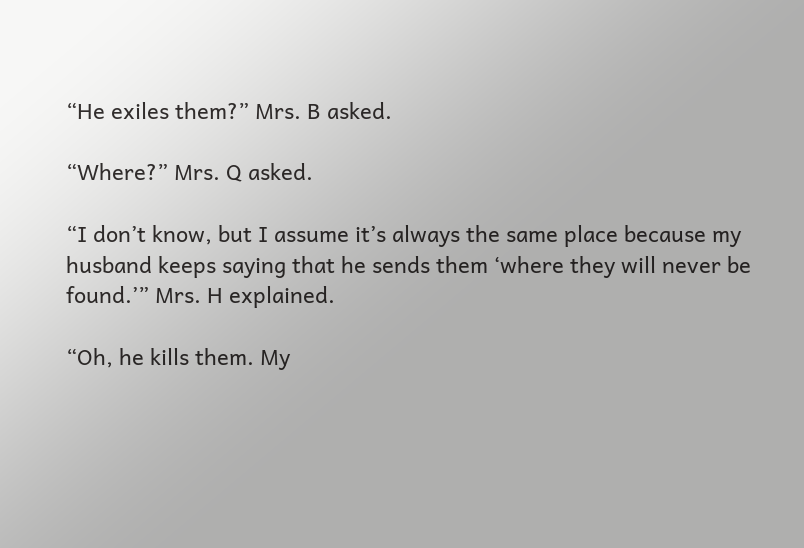“He exiles them?” Mrs. B asked.

“Where?” Mrs. Q asked.

“I don’t know, but I assume it’s always the same place because my husband keeps saying that he sends them ‘where they will never be found.’” Mrs. H explained.

“Oh, he kills them. My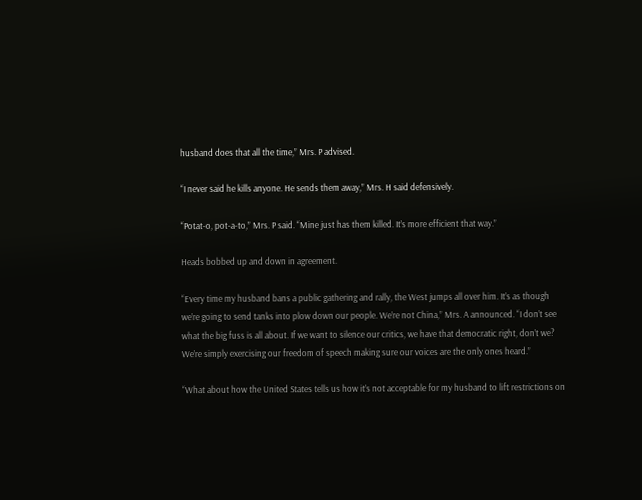husband does that all the time,” Mrs. P advised.

“I never said he kills anyone. He sends them away,” Mrs. H said defensively.

“Potat-o, pot-a-to,” Mrs. P said. “Mine just has them killed. It’s more efficient that way.”

Heads bobbed up and down in agreement.

“Every time my husband bans a public gathering and rally, the West jumps all over him. It’s as though we’re going to send tanks into plow down our people. We’re not China,” Mrs. A announced. “I don’t see what the big fuss is all about. If we want to silence our critics, we have that democratic right, don’t we? We’re simply exercising our freedom of speech making sure our voices are the only ones heard.”

“What about how the United States tells us how it’s not acceptable for my husband to lift restrictions on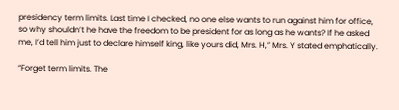presidency term limits. Last time I checked, no one else wants to run against him for office, so why shouldn’t he have the freedom to be president for as long as he wants? If he asked me, I’d tell him just to declare himself king, like yours did, Mrs. H,” Mrs. Y stated emphatically.

“Forget term limits. The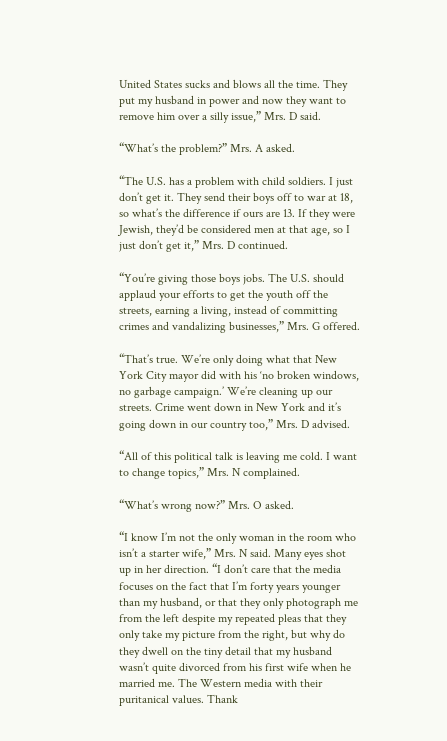United States sucks and blows all the time. They put my husband in power and now they want to remove him over a silly issue,” Mrs. D said.

“What’s the problem?” Mrs. A asked.

“The U.S. has a problem with child soldiers. I just don’t get it. They send their boys off to war at 18, so what’s the difference if ours are 13. If they were Jewish, they’d be considered men at that age, so I just don’t get it,” Mrs. D continued.

“You’re giving those boys jobs. The U.S. should applaud your efforts to get the youth off the streets, earning a living, instead of committing crimes and vandalizing businesses,” Mrs. G offered.

“That’s true. We’re only doing what that New York City mayor did with his ‘no broken windows, no garbage campaign.’ We’re cleaning up our streets. Crime went down in New York and it’s going down in our country too,” Mrs. D advised.

“All of this political talk is leaving me cold. I want to change topics,” Mrs. N complained.

“What’s wrong now?” Mrs. O asked.

“I know I’m not the only woman in the room who isn’t a starter wife,” Mrs. N said. Many eyes shot up in her direction. “I don’t care that the media focuses on the fact that I’m forty years younger than my husband, or that they only photograph me from the left despite my repeated pleas that they only take my picture from the right, but why do they dwell on the tiny detail that my husband wasn’t quite divorced from his first wife when he married me. The Western media with their puritanical values. Thank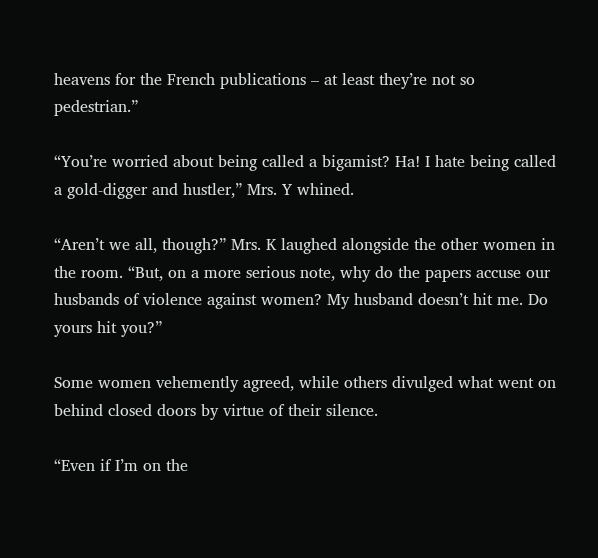heavens for the French publications – at least they’re not so pedestrian.”

“You’re worried about being called a bigamist? Ha! I hate being called a gold-digger and hustler,” Mrs. Y whined.

“Aren’t we all, though?” Mrs. K laughed alongside the other women in the room. “But, on a more serious note, why do the papers accuse our husbands of violence against women? My husband doesn’t hit me. Do yours hit you?”

Some women vehemently agreed, while others divulged what went on behind closed doors by virtue of their silence.

“Even if I’m on the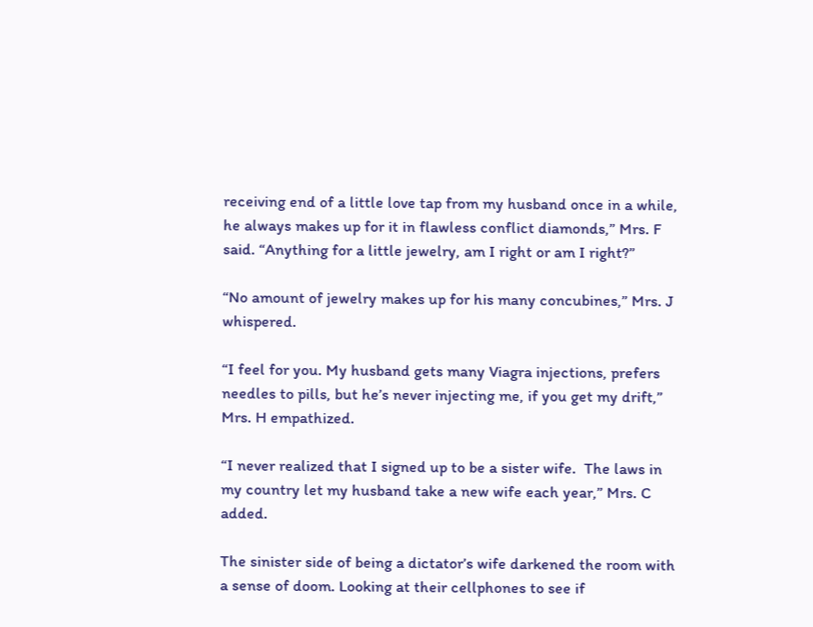receiving end of a little love tap from my husband once in a while, he always makes up for it in flawless conflict diamonds,” Mrs. F said. “Anything for a little jewelry, am I right or am I right?”

“No amount of jewelry makes up for his many concubines,” Mrs. J whispered.

“I feel for you. My husband gets many Viagra injections, prefers needles to pills, but he’s never injecting me, if you get my drift,” Mrs. H empathized.

“I never realized that I signed up to be a sister wife.  The laws in my country let my husband take a new wife each year,” Mrs. C added.

The sinister side of being a dictator’s wife darkened the room with a sense of doom. Looking at their cellphones to see if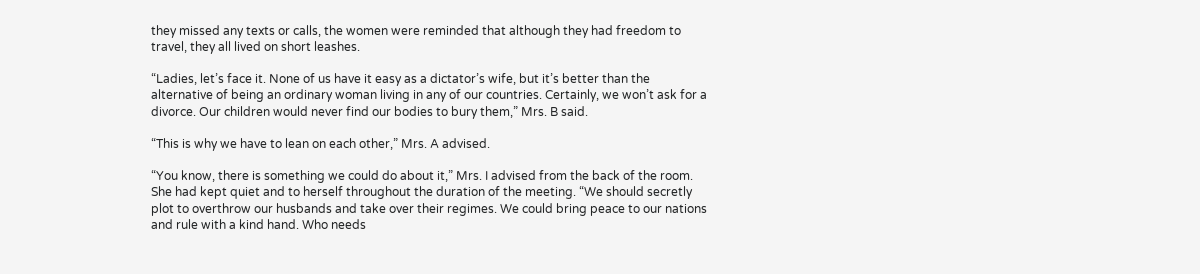they missed any texts or calls, the women were reminded that although they had freedom to travel, they all lived on short leashes.

“Ladies, let’s face it. None of us have it easy as a dictator’s wife, but it’s better than the alternative of being an ordinary woman living in any of our countries. Certainly, we won’t ask for a divorce. Our children would never find our bodies to bury them,” Mrs. B said.

“This is why we have to lean on each other,” Mrs. A advised.

“You know, there is something we could do about it,” Mrs. I advised from the back of the room. She had kept quiet and to herself throughout the duration of the meeting. “We should secretly plot to overthrow our husbands and take over their regimes. We could bring peace to our nations and rule with a kind hand. Who needs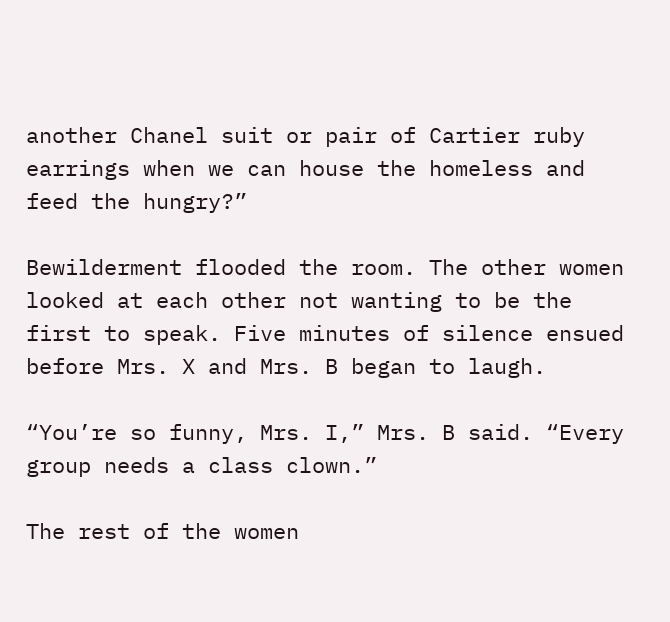another Chanel suit or pair of Cartier ruby earrings when we can house the homeless and feed the hungry?”

Bewilderment flooded the room. The other women looked at each other not wanting to be the first to speak. Five minutes of silence ensued before Mrs. X and Mrs. B began to laugh.

“You’re so funny, Mrs. I,” Mrs. B said. “Every group needs a class clown.”

The rest of the women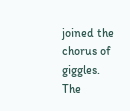joined the chorus of giggles. The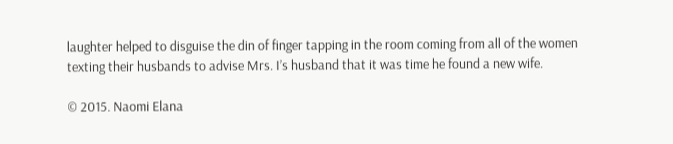laughter helped to disguise the din of finger tapping in the room coming from all of the women texting their husbands to advise Mrs. I’s husband that it was time he found a new wife.

© 2015. Naomi Elana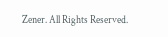Zener. All Rights Reserved.